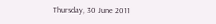Thursday, 30 June 2011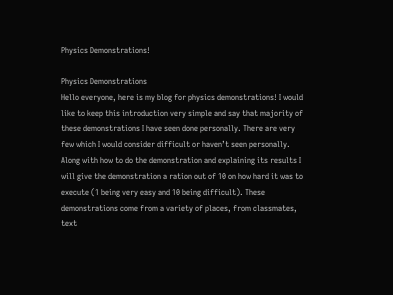Physics Demonstrations!

Physics Demonstrations
Hello everyone, here is my blog for physics demonstrations! I would like to keep this introduction very simple and say that majority of these demonstrations I have seen done personally. There are very few which I would consider difficult or haven’t seen personally. Along with how to do the demonstration and explaining its results I will give the demonstration a ration out of 10 on how hard it was to execute (1 being very easy and 10 being difficult). These demonstrations come from a variety of places, from classmates, text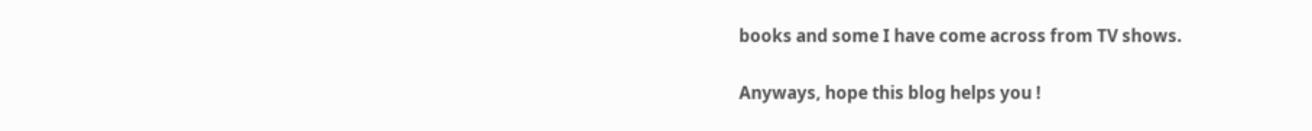books and some I have come across from TV shows.

Anyways, hope this blog helps you !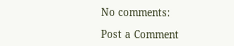No comments:

Post a Comment